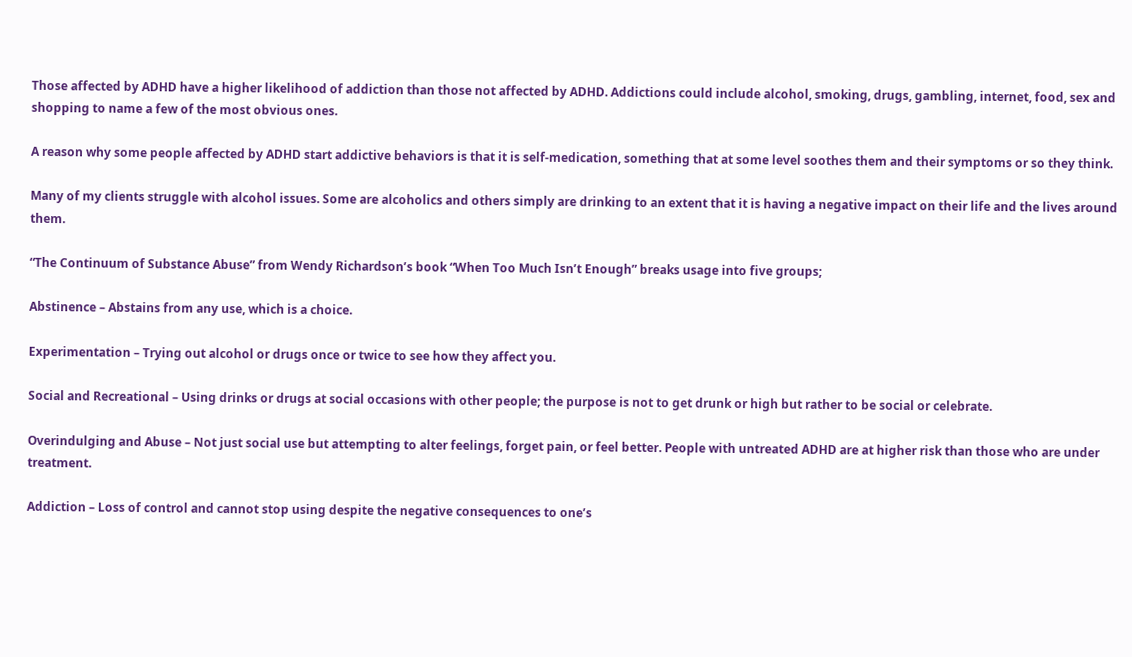Those affected by ADHD have a higher likelihood of addiction than those not affected by ADHD. Addictions could include alcohol, smoking, drugs, gambling, internet, food, sex and shopping to name a few of the most obvious ones.

A reason why some people affected by ADHD start addictive behaviors is that it is self-medication, something that at some level soothes them and their symptoms or so they think.

Many of my clients struggle with alcohol issues. Some are alcoholics and others simply are drinking to an extent that it is having a negative impact on their life and the lives around them.

“The Continuum of Substance Abuse” from Wendy Richardson’s book “When Too Much Isn’t Enough” breaks usage into five groups;

Abstinence – Abstains from any use, which is a choice.

Experimentation – Trying out alcohol or drugs once or twice to see how they affect you.

Social and Recreational – Using drinks or drugs at social occasions with other people; the purpose is not to get drunk or high but rather to be social or celebrate.

Overindulging and Abuse – Not just social use but attempting to alter feelings, forget pain, or feel better. People with untreated ADHD are at higher risk than those who are under treatment.

Addiction – Loss of control and cannot stop using despite the negative consequences to one’s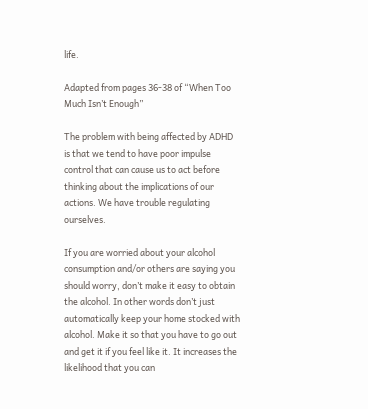life.

Adapted from pages 36-38 of “When Too Much Isn’t Enough”

The problem with being affected by ADHD is that we tend to have poor impulse control that can cause us to act before thinking about the implications of our actions. We have trouble regulating ourselves.

If you are worried about your alcohol consumption and/or others are saying you should worry, don’t make it easy to obtain the alcohol. In other words don’t just automatically keep your home stocked with alcohol. Make it so that you have to go out and get it if you feel like it. It increases the likelihood that you can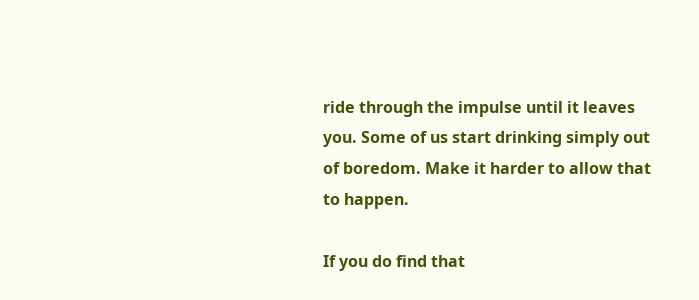ride through the impulse until it leaves you. Some of us start drinking simply out of boredom. Make it harder to allow that to happen.

If you do find that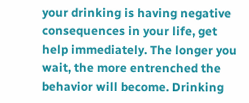your drinking is having negative consequences in your life, get help immediately. The longer you wait, the more entrenched the behavior will become. Drinking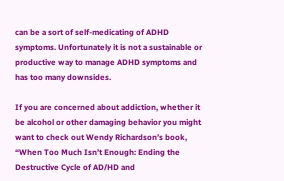can be a sort of self-medicating of ADHD symptoms. Unfortunately it is not a sustainable or productive way to manage ADHD symptoms and has too many downsides.

If you are concerned about addiction, whether it be alcohol or other damaging behavior you might want to check out Wendy Richardson’s book, “When Too Much Isn’t Enough: Ending the Destructive Cycle of AD/HD and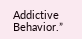Addictive Behavior.”